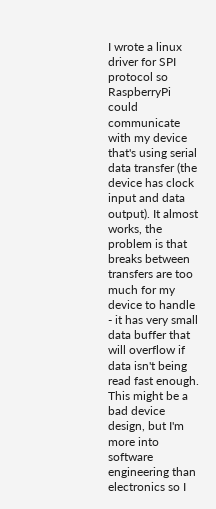I wrote a linux driver for SPI protocol so RaspberryPi could communicate with my device that's using serial data transfer (the device has clock input and data output). It almost works, the problem is that breaks between transfers are too much for my device to handle - it has very small data buffer that will overflow if data isn't being read fast enough. This might be a bad device design, but I'm more into software engineering than electronics so I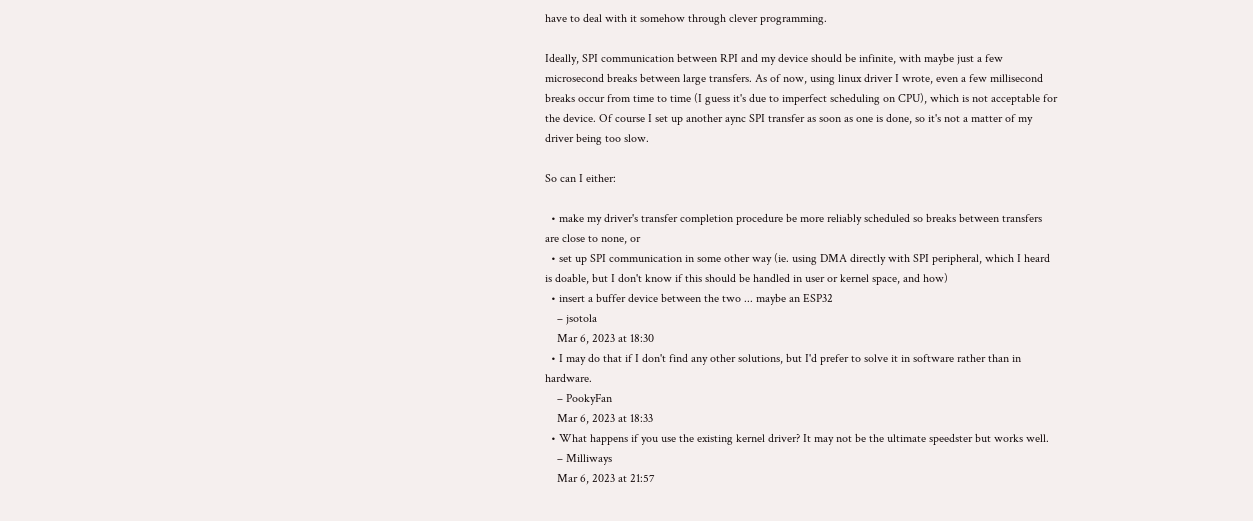have to deal with it somehow through clever programming.

Ideally, SPI communication between RPI and my device should be infinite, with maybe just a few microsecond breaks between large transfers. As of now, using linux driver I wrote, even a few millisecond breaks occur from time to time (I guess it's due to imperfect scheduling on CPU), which is not acceptable for the device. Of course I set up another aync SPI transfer as soon as one is done, so it's not a matter of my driver being too slow.

So can I either:

  • make my driver's transfer completion procedure be more reliably scheduled so breaks between transfers are close to none, or
  • set up SPI communication in some other way (ie. using DMA directly with SPI peripheral, which I heard is doable, but I don't know if this should be handled in user or kernel space, and how)
  • insert a buffer device between the two ... maybe an ESP32
    – jsotola
    Mar 6, 2023 at 18:30
  • I may do that if I don't find any other solutions, but I'd prefer to solve it in software rather than in hardware.
    – PookyFan
    Mar 6, 2023 at 18:33
  • What happens if you use the existing kernel driver? It may not be the ultimate speedster but works well.
    – Milliways
    Mar 6, 2023 at 21:57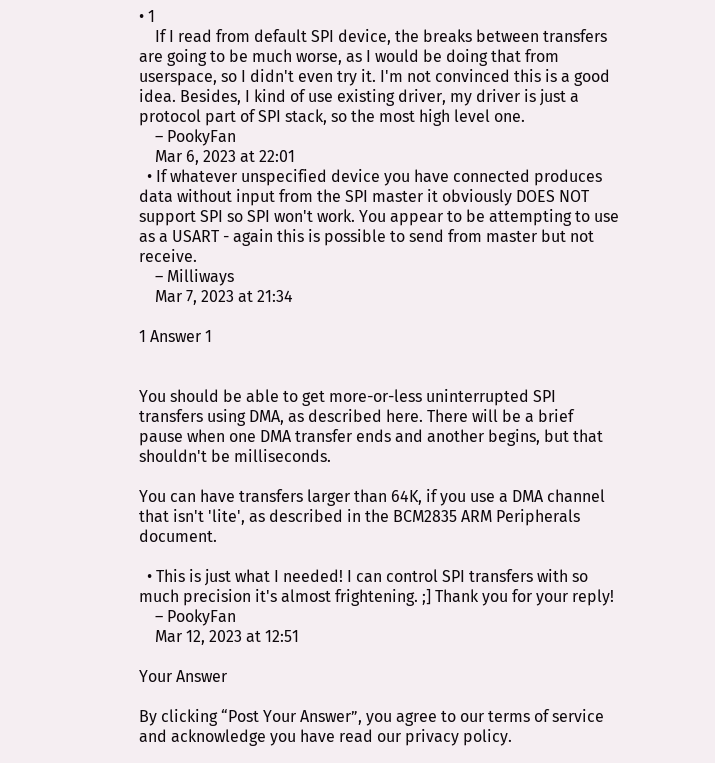• 1
    If I read from default SPI device, the breaks between transfers are going to be much worse, as I would be doing that from userspace, so I didn't even try it. I'm not convinced this is a good idea. Besides, I kind of use existing driver, my driver is just a protocol part of SPI stack, so the most high level one.
    – PookyFan
    Mar 6, 2023 at 22:01
  • If whatever unspecified device you have connected produces data without input from the SPI master it obviously DOES NOT support SPI so SPI won't work. You appear to be attempting to use as a USART - again this is possible to send from master but not receive.
    – Milliways
    Mar 7, 2023 at 21:34

1 Answer 1


You should be able to get more-or-less uninterrupted SPI transfers using DMA, as described here. There will be a brief pause when one DMA transfer ends and another begins, but that shouldn't be milliseconds.

You can have transfers larger than 64K, if you use a DMA channel that isn't 'lite', as described in the BCM2835 ARM Peripherals document.

  • This is just what I needed! I can control SPI transfers with so much precision it's almost frightening. ;] Thank you for your reply!
    – PookyFan
    Mar 12, 2023 at 12:51

Your Answer

By clicking “Post Your Answer”, you agree to our terms of service and acknowledge you have read our privacy policy.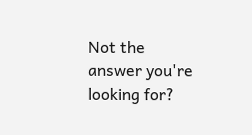Not the answer you're looking for?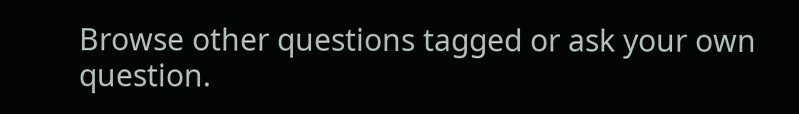Browse other questions tagged or ask your own question.